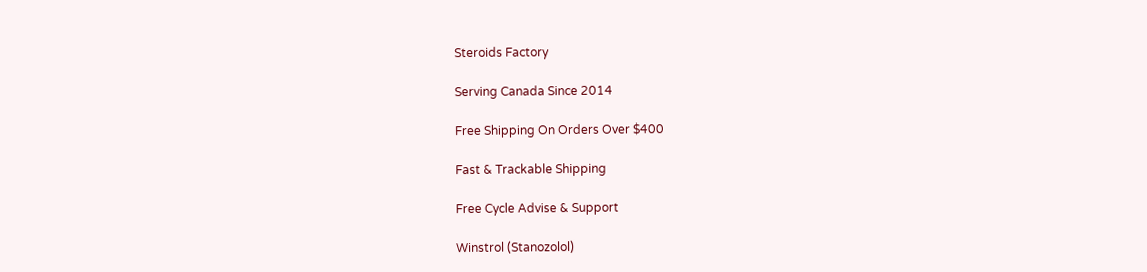Steroids Factory

Serving Canada Since 2014

Free Shipping On Orders Over $400

Fast & Trackable Shipping

Free Cycle Advise & Support

Winstrol (Stanozolol)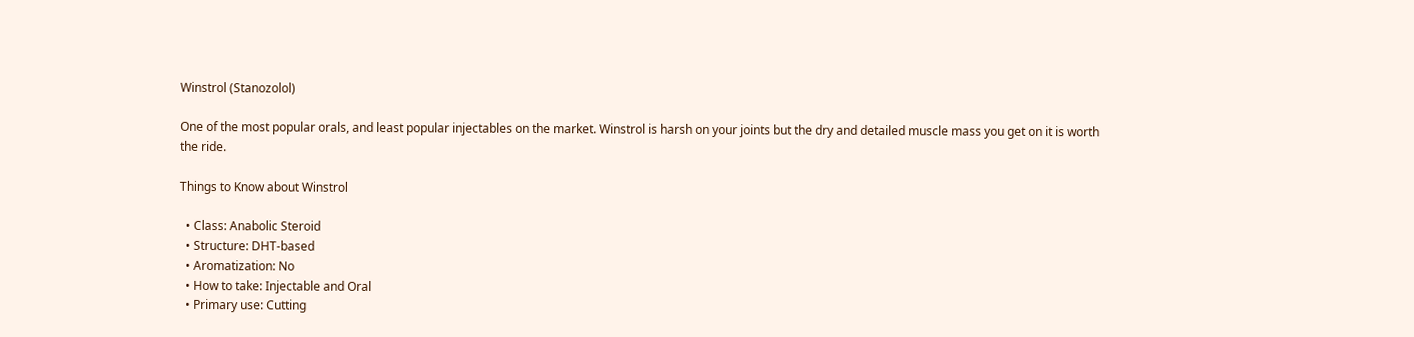Winstrol (Stanozolol)

One of the most popular orals, and least popular injectables on the market. Winstrol is harsh on your joints but the dry and detailed muscle mass you get on it is worth the ride.

Things to Know about Winstrol

  • Class: Anabolic Steroid
  • Structure: DHT-based
  • Aromatization: No
  • How to take: Injectable and Oral
  • Primary use: Cutting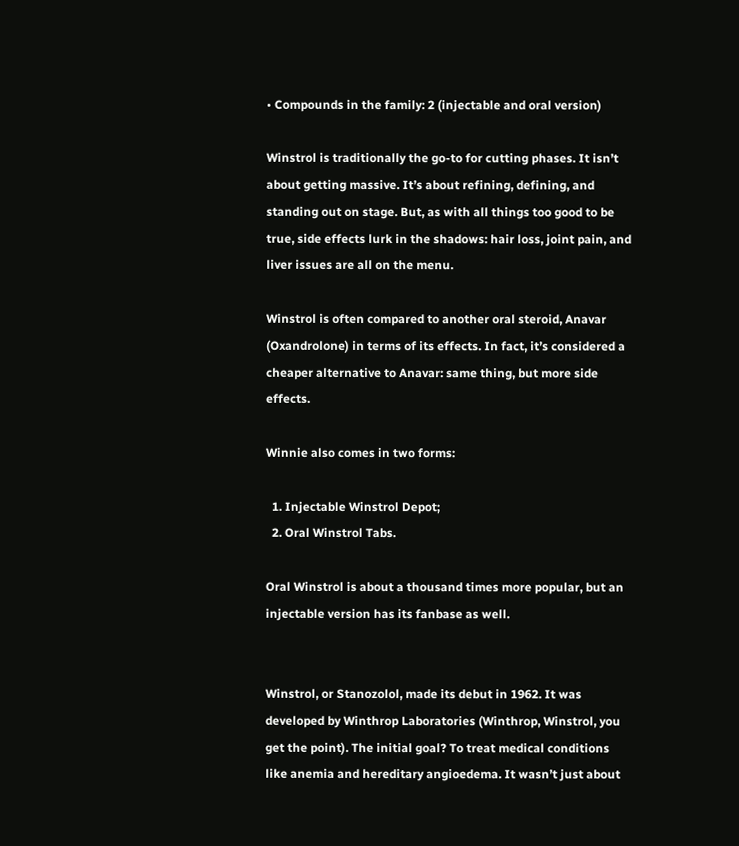• Compounds in the family: 2 (injectable and oral version)

Winstrol is traditionally the go-to for cutting phases. It isn’t about getting massive. It’s about refining, defining, and standing out on stage. But, as with all things too good to be true, side effects lurk in the shadows: hair loss, joint pain, and liver issues are all on the menu.

Winstrol is often compared to another oral steroid, Anavar (Oxandrolone) in terms of its effects. In fact, it’s considered a cheaper alternative to Anavar: same thing, but more side effects.

Winnie also comes in two forms:

  1. Injectable Winstrol Depot;
  2. Oral Winstrol Tabs.

Oral Winstrol is about a thousand times more popular, but an injectable version has its fanbase as well.


Winstrol, or Stanozolol, made its debut in 1962. It was developed by Winthrop Laboratories (Winthrop, Winstrol, you get the point). The initial goal? To treat medical conditions like anemia and hereditary angioedema. It wasn’t just about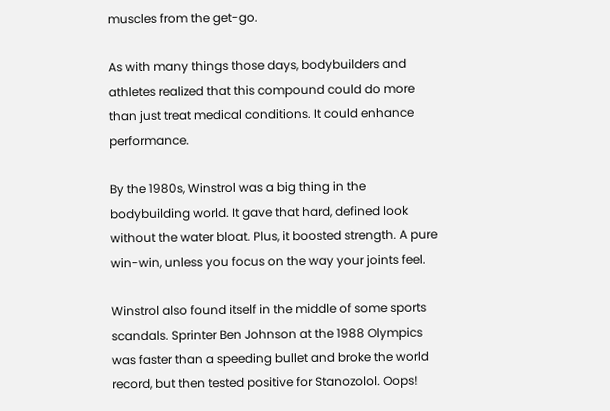muscles from the get-go.

As with many things those days, bodybuilders and athletes realized that this compound could do more than just treat medical conditions. It could enhance performance.

By the 1980s, Winstrol was a big thing in the bodybuilding world. It gave that hard, defined look without the water bloat. Plus, it boosted strength. A pure win-win, unless you focus on the way your joints feel.

Winstrol also found itself in the middle of some sports scandals. Sprinter Ben Johnson at the 1988 Olympics was faster than a speeding bullet and broke the world record, but then tested positive for Stanozolol. Oops!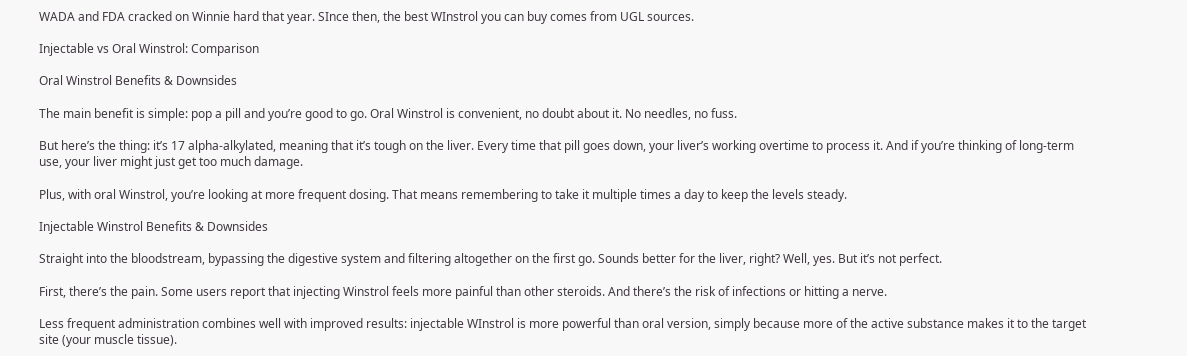WADA and FDA cracked on Winnie hard that year. SInce then, the best WInstrol you can buy comes from UGL sources.

Injectable vs Oral Winstrol: Comparison

Oral Winstrol Benefits & Downsides

The main benefit is simple: pop a pill and you’re good to go. Oral Winstrol is convenient, no doubt about it. No needles, no fuss.

But here’s the thing: it’s 17 alpha-alkylated, meaning that it’s tough on the liver. Every time that pill goes down, your liver’s working overtime to process it. And if you’re thinking of long-term use, your liver might just get too much damage.

Plus, with oral Winstrol, you’re looking at more frequent dosing. That means remembering to take it multiple times a day to keep the levels steady.

Injectable Winstrol Benefits & Downsides

Straight into the bloodstream, bypassing the digestive system and filtering altogether on the first go. Sounds better for the liver, right? Well, yes. But it’s not perfect.

First, there’s the pain. Some users report that injecting Winstrol feels more painful than other steroids. And there’s the risk of infections or hitting a nerve.

Less frequent administration combines well with improved results: injectable WInstrol is more powerful than oral version, simply because more of the active substance makes it to the target site (your muscle tissue).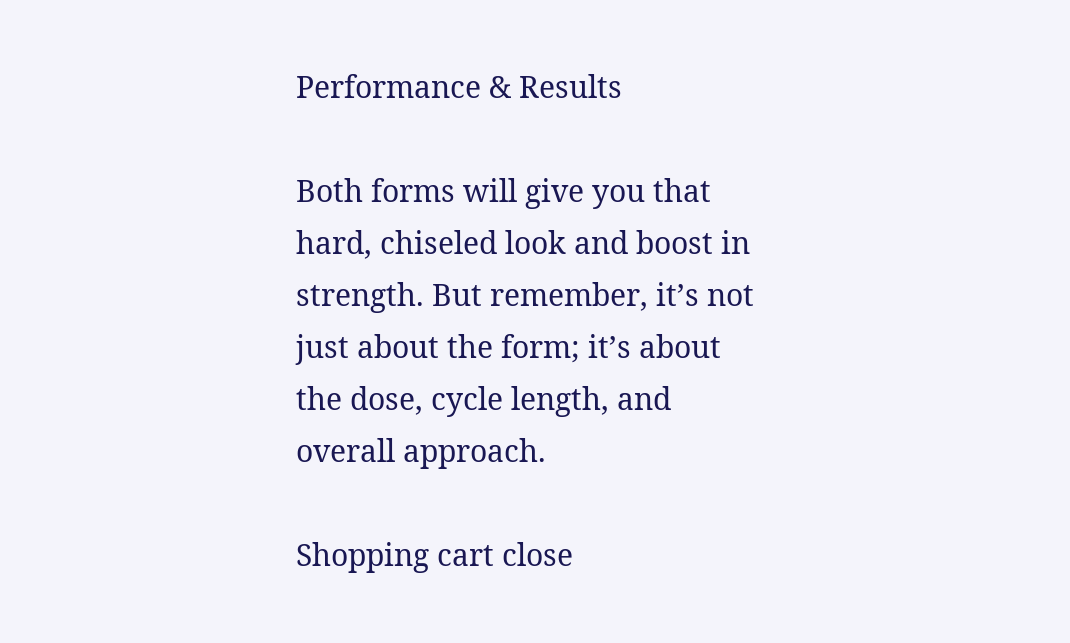Performance & Results

Both forms will give you that hard, chiseled look and boost in strength. But remember, it’s not just about the form; it’s about the dose, cycle length, and overall approach.

Shopping cart close